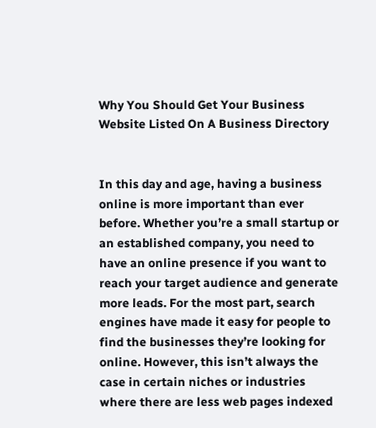Why You Should Get Your Business Website Listed On A Business Directory


In this day and age, having a business online is more important than ever before. Whether you’re a small startup or an established company, you need to have an online presence if you want to reach your target audience and generate more leads. For the most part, search engines have made it easy for people to find the businesses they’re looking for online. However, this isn’t always the case in certain niches or industries where there are less web pages indexed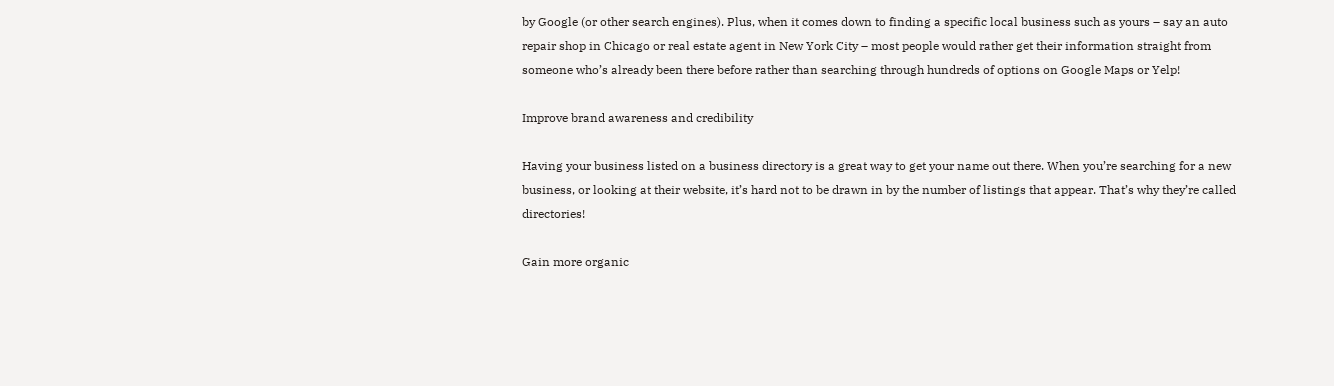by Google (or other search engines). Plus, when it comes down to finding a specific local business such as yours – say an auto repair shop in Chicago or real estate agent in New York City – most people would rather get their information straight from someone who’s already been there before rather than searching through hundreds of options on Google Maps or Yelp!

Improve brand awareness and credibility

Having your business listed on a business directory is a great way to get your name out there. When you’re searching for a new business, or looking at their website, it’s hard not to be drawn in by the number of listings that appear. That’s why they’re called directories!

Gain more organic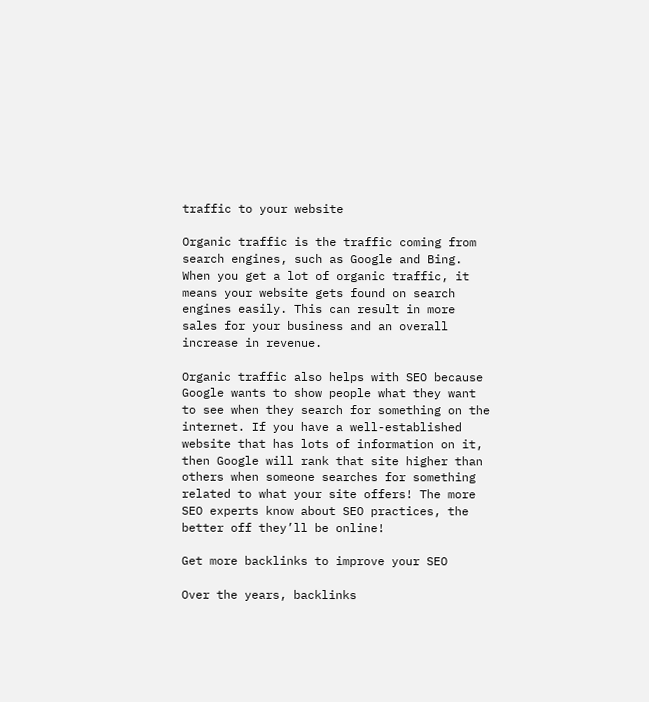traffic to your website

Organic traffic is the traffic coming from search engines, such as Google and Bing. When you get a lot of organic traffic, it means your website gets found on search engines easily. This can result in more sales for your business and an overall increase in revenue.

Organic traffic also helps with SEO because Google wants to show people what they want to see when they search for something on the internet. If you have a well-established website that has lots of information on it, then Google will rank that site higher than others when someone searches for something related to what your site offers! The more SEO experts know about SEO practices, the better off they’ll be online!

Get more backlinks to improve your SEO

Over the years, backlinks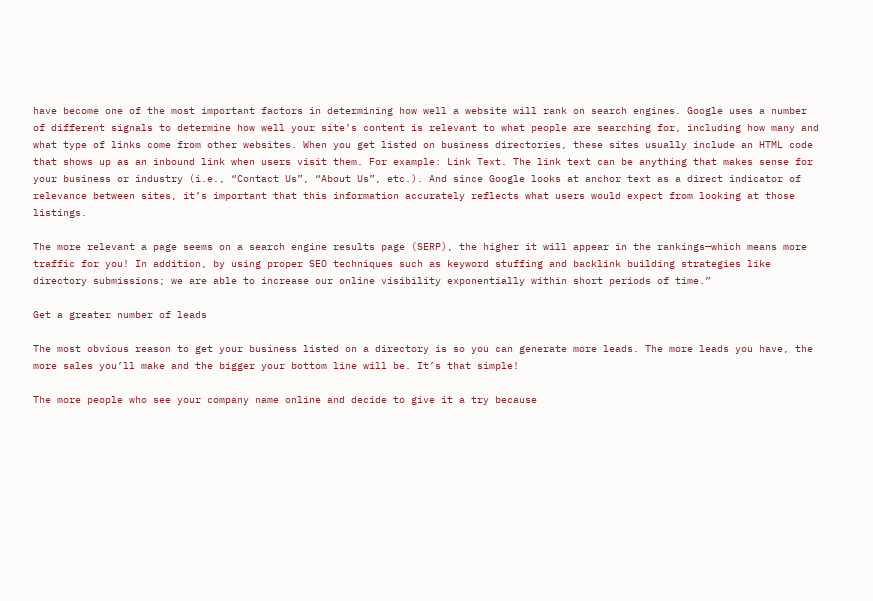have become one of the most important factors in determining how well a website will rank on search engines. Google uses a number of different signals to determine how well your site’s content is relevant to what people are searching for, including how many and what type of links come from other websites. When you get listed on business directories, these sites usually include an HTML code that shows up as an inbound link when users visit them. For example: Link Text. The link text can be anything that makes sense for your business or industry (i.e., “Contact Us”, “About Us”, etc.). And since Google looks at anchor text as a direct indicator of relevance between sites, it’s important that this information accurately reflects what users would expect from looking at those listings.

The more relevant a page seems on a search engine results page (SERP), the higher it will appear in the rankings—which means more traffic for you! In addition, by using proper SEO techniques such as keyword stuffing and backlink building strategies like directory submissions; we are able to increase our online visibility exponentially within short periods of time.”

Get a greater number of leads

The most obvious reason to get your business listed on a directory is so you can generate more leads. The more leads you have, the more sales you’ll make and the bigger your bottom line will be. It’s that simple!

The more people who see your company name online and decide to give it a try because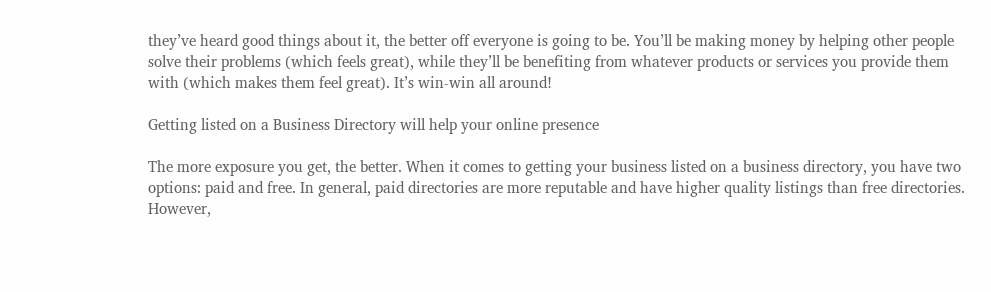they’ve heard good things about it, the better off everyone is going to be. You’ll be making money by helping other people solve their problems (which feels great), while they’ll be benefiting from whatever products or services you provide them with (which makes them feel great). It’s win-win all around!

Getting listed on a Business Directory will help your online presence

The more exposure you get, the better. When it comes to getting your business listed on a business directory, you have two options: paid and free. In general, paid directories are more reputable and have higher quality listings than free directories. However,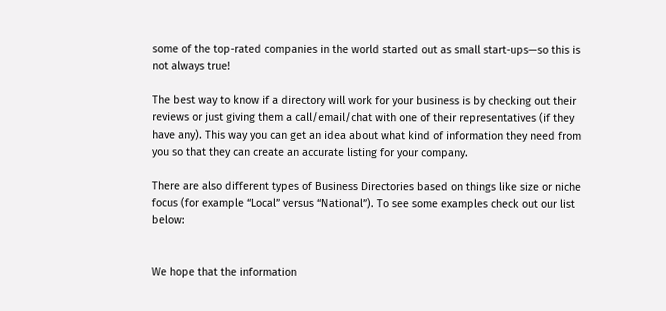some of the top-rated companies in the world started out as small start-ups—so this is not always true!

The best way to know if a directory will work for your business is by checking out their reviews or just giving them a call/email/chat with one of their representatives (if they have any). This way you can get an idea about what kind of information they need from you so that they can create an accurate listing for your company.

There are also different types of Business Directories based on things like size or niche focus (for example “Local” versus “National”). To see some examples check out our list below:


We hope that the information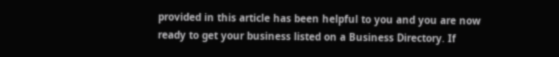provided in this article has been helpful to you and you are now ready to get your business listed on a Business Directory. If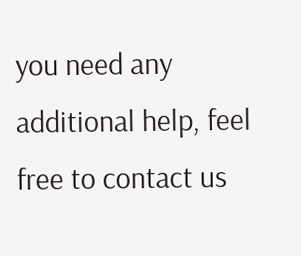you need any additional help, feel free to contact us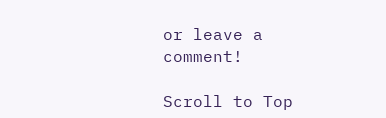or leave a comment!

Scroll to Top